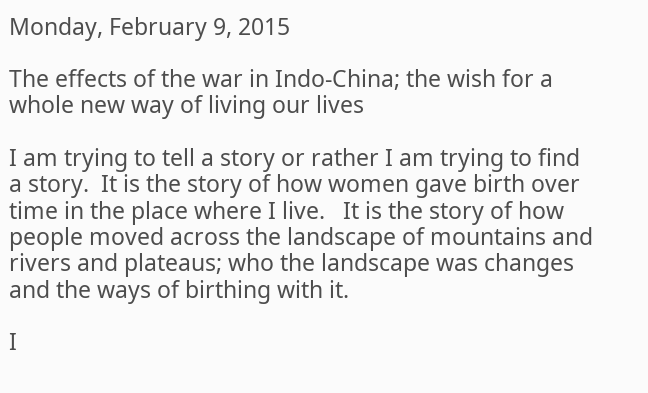Monday, February 9, 2015

The effects of the war in Indo-China; the wish for a whole new way of living our lives

I am trying to tell a story or rather I am trying to find a story.  It is the story of how women gave birth over time in the place where I live.   It is the story of how people moved across the landscape of mountains and rivers and plateaus; who the landscape was changes and the ways of birthing with it.

I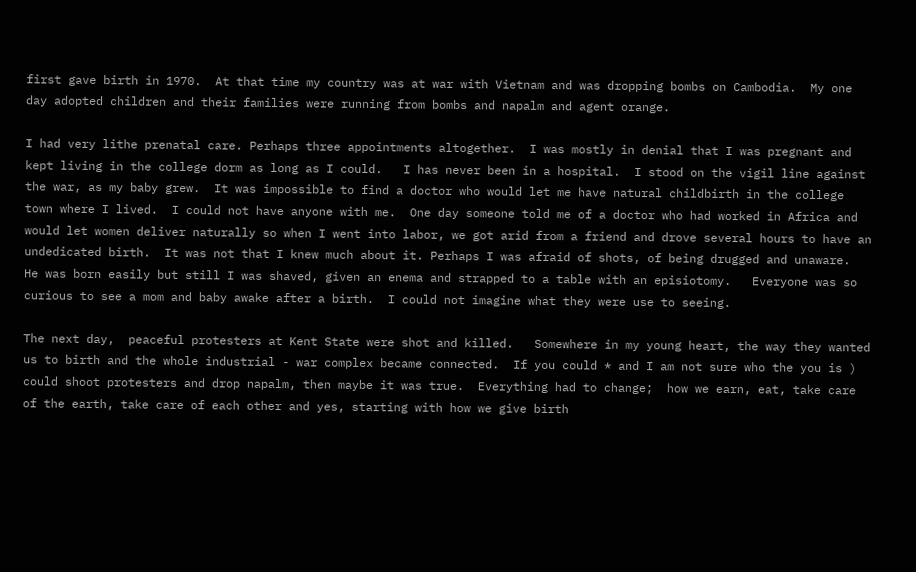first gave birth in 1970.  At that time my country was at war with Vietnam and was dropping bombs on Cambodia.  My one day adopted children and their families were running from bombs and napalm and agent orange.

I had very lithe prenatal care. Perhaps three appointments altogether.  I was mostly in denial that I was pregnant and kept living in the college dorm as long as I could.   I has never been in a hospital.  I stood on the vigil line against the war, as my baby grew.  It was impossible to find a doctor who would let me have natural childbirth in the college town where I lived.  I could not have anyone with me.  One day someone told me of a doctor who had worked in Africa and would let women deliver naturally so when I went into labor, we got arid from a friend and drove several hours to have an undedicated birth.  It was not that I knew much about it. Perhaps I was afraid of shots, of being drugged and unaware.  He was born easily but still I was shaved, given an enema and strapped to a table with an episiotomy.   Everyone was so curious to see a mom and baby awake after a birth.  I could not imagine what they were use to seeing.

The next day,  peaceful protesters at Kent State were shot and killed.   Somewhere in my young heart, the way they wanted us to birth and the whole industrial - war complex became connected.  If you could * and I am not sure who the you is ) could shoot protesters and drop napalm, then maybe it was true.  Everything had to change;  how we earn, eat, take care of the earth, take care of each other and yes, starting with how we give birth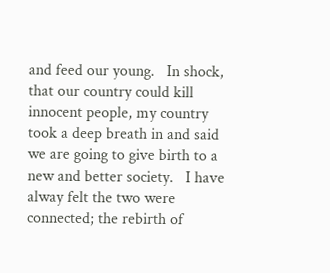and feed our young.   In shock, that our country could kill innocent people, my country took a deep breath in and said we are going to give birth to a new and better society.   I have alway felt the two were connected; the rebirth of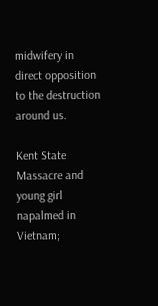midwifery in direct opposition to the destruction around us.

Kent State Massacre and young girl napalmed in Vietnam;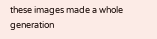these images made a whole generation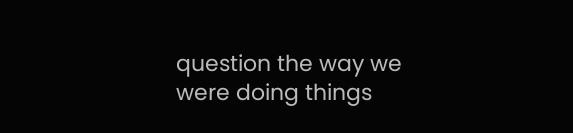question the way we were doing things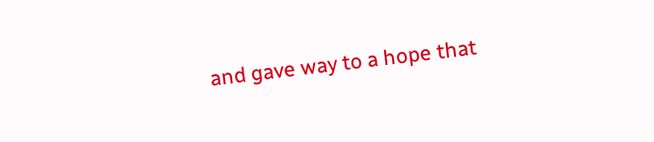and gave way to a hope that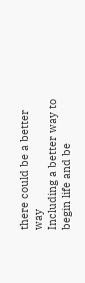there could be a better way
Including a better way to begin life and be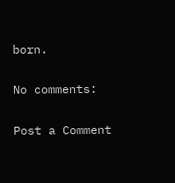born.

No comments:

Post a Comment